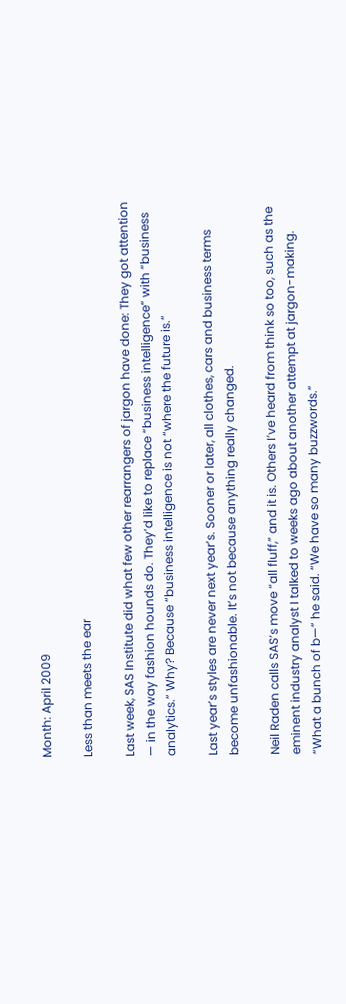Month: April 2009

Less than meets the ear

Last week, SAS Institute did what few other rearrangers of jargon have done: They got attention — in the way fashion hounds do. They’d like to replace “business intelligence” with “business analytics.” Why? Because “business intelligence is not “where the future is.”

Last year’s styles are never next year’s. Sooner or later, all clothes, cars and business terms become unfashionable. It’s not because anything really changed.

Neil Raden calls SAS’s move “all fluff,” and it is. Others I’ve heard from think so too, such as the eminent industry analyst I talked to weeks ago about another attempt at jargon-making. “What a bunch of b—” he said. “We have so many buzzwords.”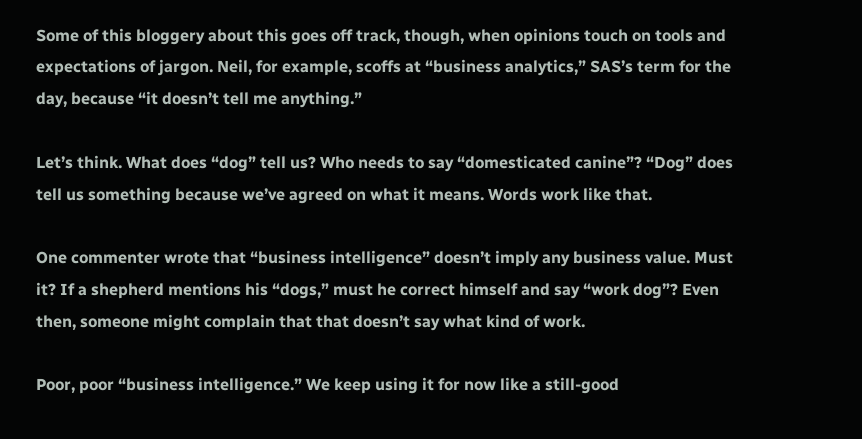Some of this bloggery about this goes off track, though, when opinions touch on tools and expectations of jargon. Neil, for example, scoffs at “business analytics,” SAS’s term for the day, because “it doesn’t tell me anything.”

Let’s think. What does “dog” tell us? Who needs to say “domesticated canine”? “Dog” does tell us something because we’ve agreed on what it means. Words work like that.

One commenter wrote that “business intelligence” doesn’t imply any business value. Must it? If a shepherd mentions his “dogs,” must he correct himself and say “work dog”? Even then, someone might complain that that doesn’t say what kind of work.

Poor, poor “business intelligence.” We keep using it for now like a still-good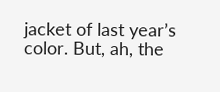jacket of last year’s color. But, ah, the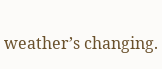weather’s changing.